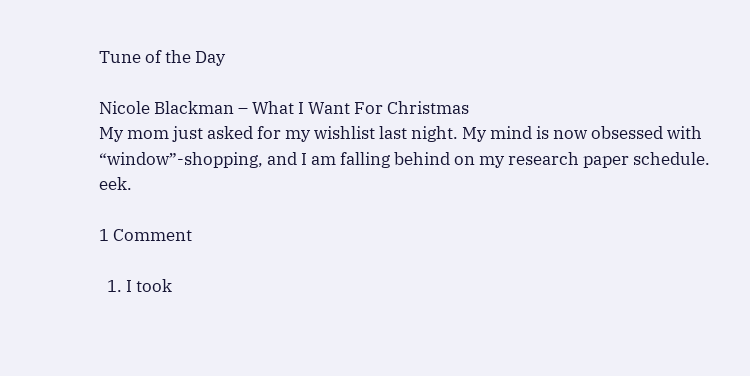Tune of the Day

Nicole Blackman – What I Want For Christmas
My mom just asked for my wishlist last night. My mind is now obsessed with “window”-shopping, and I am falling behind on my research paper schedule. eek.

1 Comment

  1. I took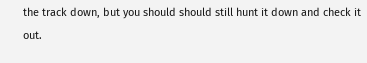the track down, but you should should still hunt it down and check it out.